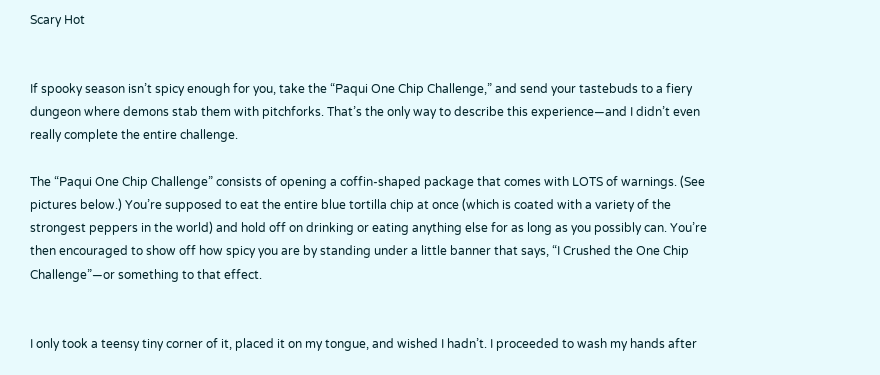Scary Hot


If spooky season isn’t spicy enough for you, take the “Paqui One Chip Challenge,” and send your tastebuds to a fiery dungeon where demons stab them with pitchforks. That’s the only way to describe this experience—and I didn’t even really complete the entire challenge.

The “Paqui One Chip Challenge” consists of opening a coffin-shaped package that comes with LOTS of warnings. (See pictures below.) You’re supposed to eat the entire blue tortilla chip at once (which is coated with a variety of the strongest peppers in the world) and hold off on drinking or eating anything else for as long as you possibly can. You’re then encouraged to show off how spicy you are by standing under a little banner that says, “I Crushed the One Chip Challenge”—or something to that effect.


I only took a teensy tiny corner of it, placed it on my tongue, and wished I hadn’t. I proceeded to wash my hands after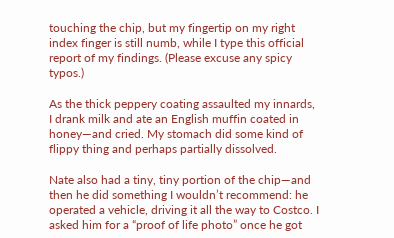touching the chip, but my fingertip on my right index finger is still numb, while I type this official report of my findings. (Please excuse any spicy typos.)

As the thick peppery coating assaulted my innards, I drank milk and ate an English muffin coated in honey—and cried. My stomach did some kind of flippy thing and perhaps partially dissolved.

Nate also had a tiny, tiny portion of the chip—and then he did something I wouldn’t recommend: he operated a vehicle, driving it all the way to Costco. I asked him for a “proof of life photo” once he got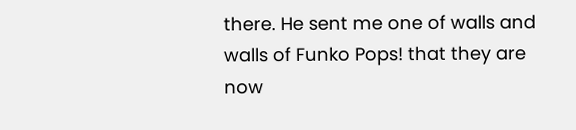there. He sent me one of walls and walls of Funko Pops! that they are now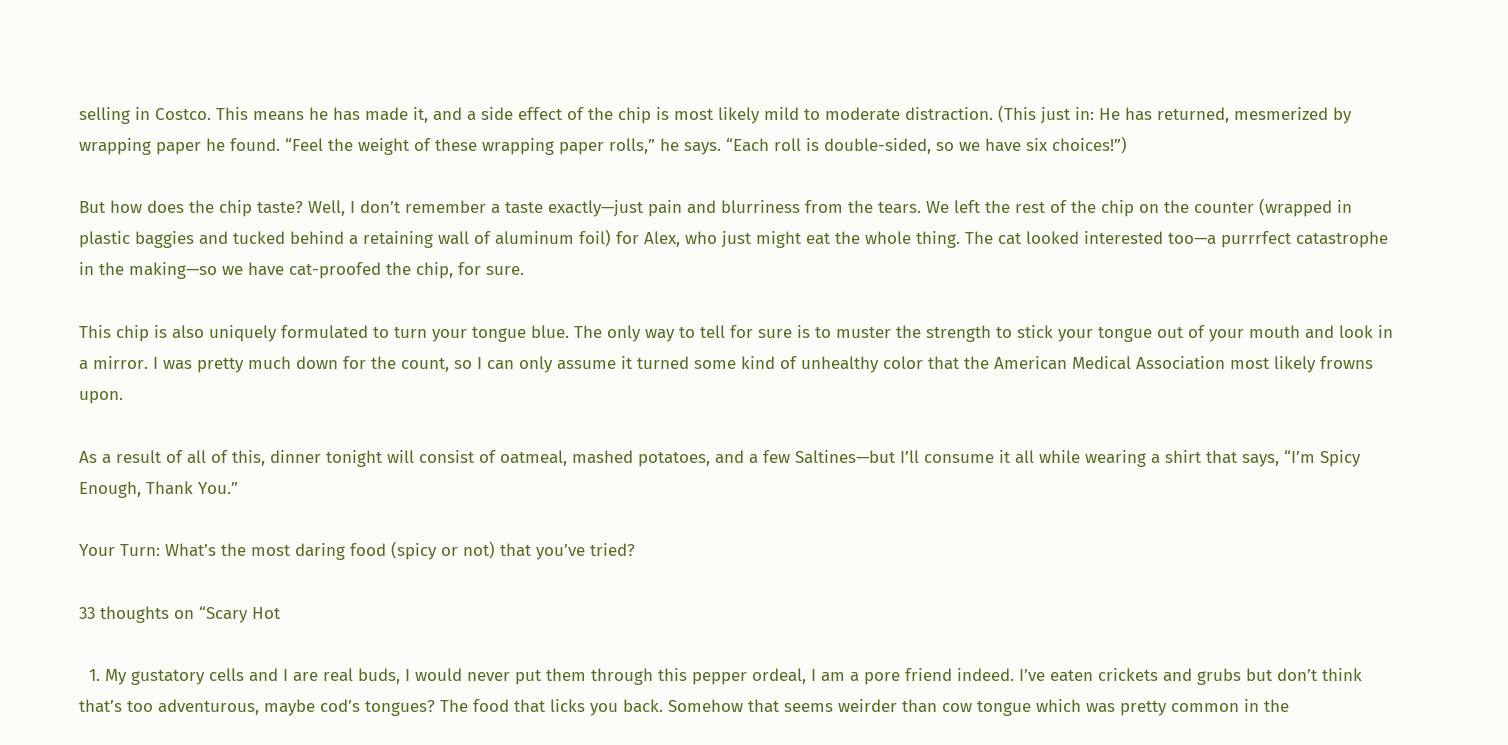selling in Costco. This means he has made it, and a side effect of the chip is most likely mild to moderate distraction. (This just in: He has returned, mesmerized by wrapping paper he found. “Feel the weight of these wrapping paper rolls,” he says. “Each roll is double-sided, so we have six choices!”)

But how does the chip taste? Well, I don’t remember a taste exactly—just pain and blurriness from the tears. We left the rest of the chip on the counter (wrapped in plastic baggies and tucked behind a retaining wall of aluminum foil) for Alex, who just might eat the whole thing. The cat looked interested too—a purrrfect catastrophe in the making—so we have cat-proofed the chip, for sure.

This chip is also uniquely formulated to turn your tongue blue. The only way to tell for sure is to muster the strength to stick your tongue out of your mouth and look in a mirror. I was pretty much down for the count, so I can only assume it turned some kind of unhealthy color that the American Medical Association most likely frowns upon.

As a result of all of this, dinner tonight will consist of oatmeal, mashed potatoes, and a few Saltines—but I’ll consume it all while wearing a shirt that says, “I’m Spicy Enough, Thank You.”

Your Turn: What’s the most daring food (spicy or not) that you’ve tried?

33 thoughts on “Scary Hot

  1. My gustatory cells and I are real buds, I would never put them through this pepper ordeal, I am a pore friend indeed. I’ve eaten crickets and grubs but don’t think that’s too adventurous, maybe cod’s tongues? The food that licks you back. Somehow that seems weirder than cow tongue which was pretty common in the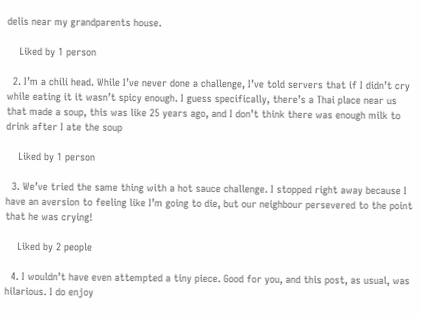delis near my grandparents house.

    Liked by 1 person

  2. I’m a chili head. While I’ve never done a challenge, I’ve told servers that if I didn’t cry while eating it it wasn’t spicy enough. I guess specifically, there’s a Thai place near us that made a soup, this was like 25 years ago, and I don’t think there was enough milk to drink after I ate the soup

    Liked by 1 person

  3. We’ve tried the same thing with a hot sauce challenge. I stopped right away because I have an aversion to feeling like I’m going to die, but our neighbour persevered to the point that he was crying!

    Liked by 2 people

  4. I wouldn’t have even attempted a tiny piece. Good for you, and this post, as usual, was hilarious. I do enjoy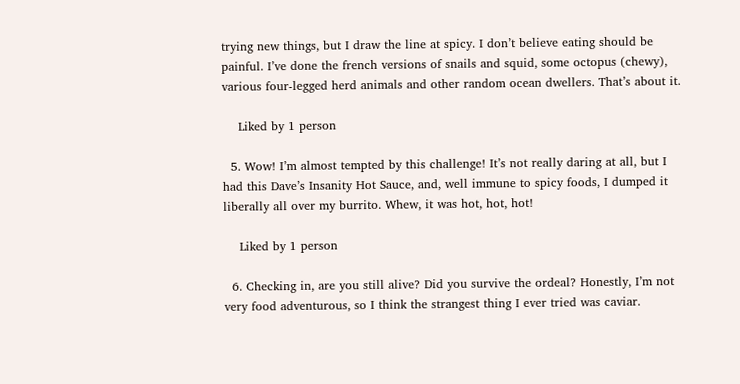trying new things, but I draw the line at spicy. I don’t believe eating should be painful. I’ve done the french versions of snails and squid, some octopus (chewy), various four-legged herd animals and other random ocean dwellers. That’s about it.

    Liked by 1 person

  5. Wow! I’m almost tempted by this challenge! It’s not really daring at all, but I had this Dave’s Insanity Hot Sauce, and, well immune to spicy foods, I dumped it liberally all over my burrito. Whew, it was hot, hot, hot!

    Liked by 1 person

  6. Checking in, are you still alive? Did you survive the ordeal? Honestly, I’m not very food adventurous, so I think the strangest thing I ever tried was caviar.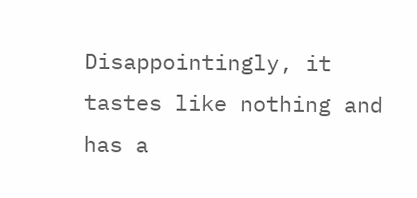Disappointingly, it tastes like nothing and has a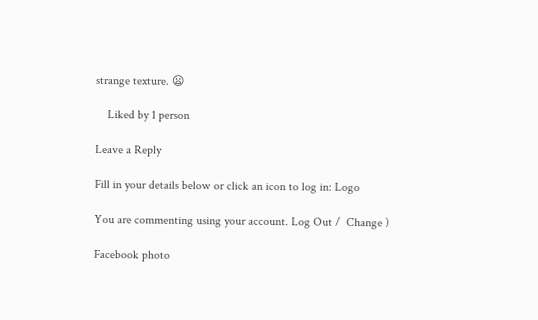strange texture. 😦

    Liked by 1 person

Leave a Reply

Fill in your details below or click an icon to log in: Logo

You are commenting using your account. Log Out /  Change )

Facebook photo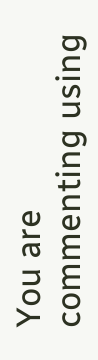You are commenting using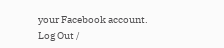your Facebook account. Log Out /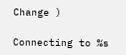Change )

Connecting to %s